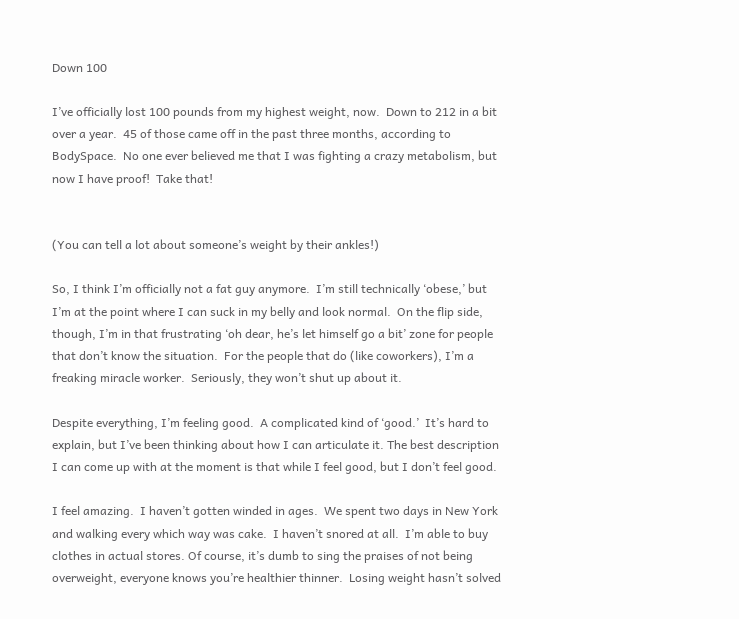Down 100

I’ve officially lost 100 pounds from my highest weight, now.  Down to 212 in a bit over a year.  45 of those came off in the past three months, according to BodySpace.  No one ever believed me that I was fighting a crazy metabolism, but now I have proof!  Take that!


(You can tell a lot about someone’s weight by their ankles!)

So, I think I’m officially not a fat guy anymore.  I’m still technically ‘obese,’ but I’m at the point where I can suck in my belly and look normal.  On the flip side, though, I’m in that frustrating ‘oh dear, he’s let himself go a bit’ zone for people that don’t know the situation.  For the people that do (like coworkers), I’m a freaking miracle worker.  Seriously, they won’t shut up about it.

Despite everything, I’m feeling good.  A complicated kind of ‘good.’  It’s hard to explain, but I’ve been thinking about how I can articulate it. The best description I can come up with at the moment is that while I feel good, but I don’t feel good.

I feel amazing.  I haven’t gotten winded in ages.  We spent two days in New York and walking every which way was cake.  I haven’t snored at all.  I’m able to buy clothes in actual stores. Of course, it’s dumb to sing the praises of not being overweight, everyone knows you’re healthier thinner.  Losing weight hasn’t solved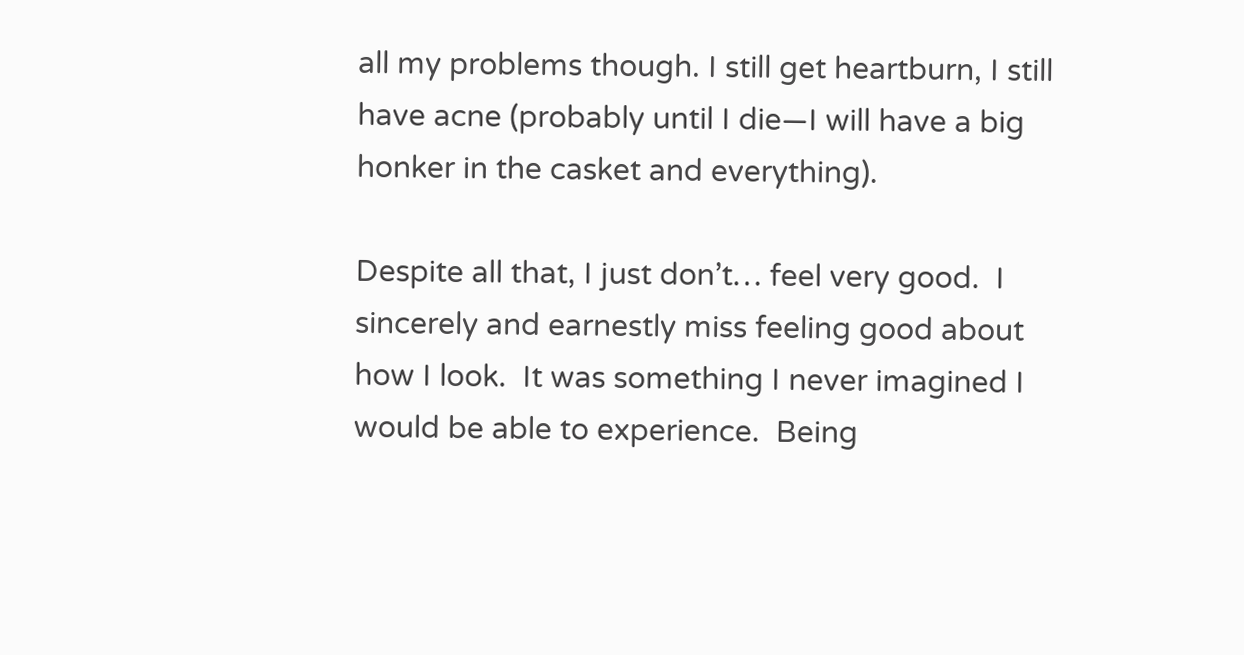all my problems though. I still get heartburn, I still have acne (probably until I die—I will have a big honker in the casket and everything).

Despite all that, I just don’t… feel very good.  I sincerely and earnestly miss feeling good about how I look.  It was something I never imagined I would be able to experience.  Being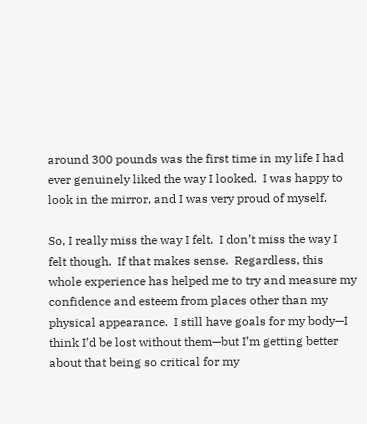around 300 pounds was the first time in my life I had ever genuinely liked the way I looked.  I was happy to look in the mirror, and I was very proud of myself.

So, I really miss the way I felt.  I don’t miss the way I felt though.  If that makes sense.  Regardless, this whole experience has helped me to try and measure my confidence and esteem from places other than my physical appearance.  I still have goals for my body—I think I’d be lost without them—but I’m getting better about that being so critical for my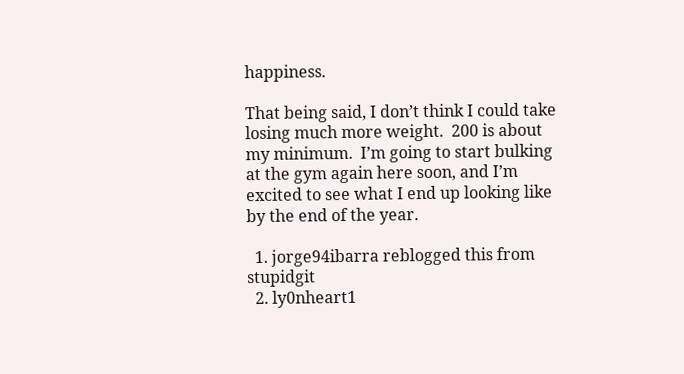happiness.

That being said, I don’t think I could take losing much more weight.  200 is about my minimum.  I’m going to start bulking at the gym again here soon, and I’m excited to see what I end up looking like by the end of the year.

  1. jorge94ibarra reblogged this from stupidgit
  2. ly0nheart1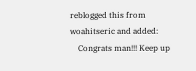reblogged this from woahitseric and added:
    Congrats man!!! Keep up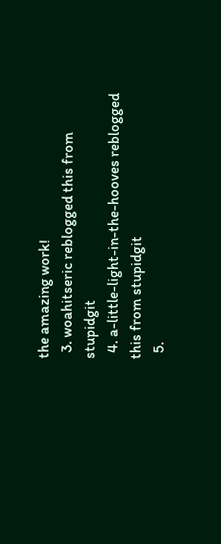the amazing work!
  3. woahitseric reblogged this from stupidgit
  4. a-little-light-in-the-hooves reblogged this from stupidgit
  5.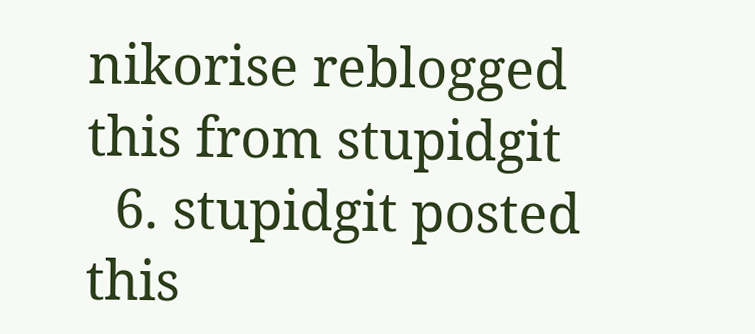nikorise reblogged this from stupidgit
  6. stupidgit posted this